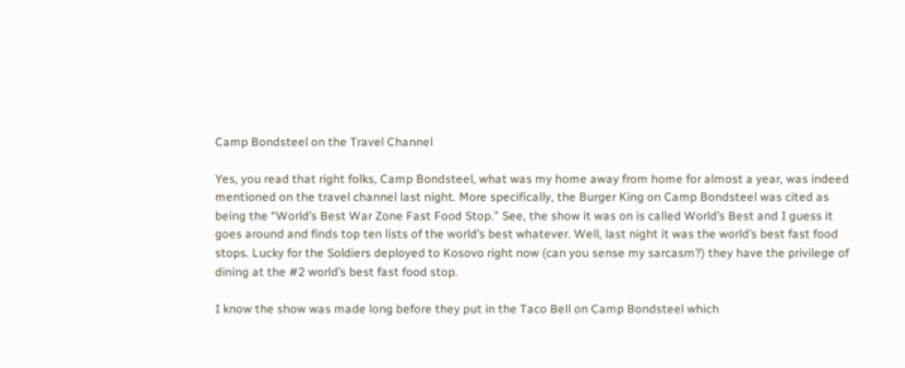Camp Bondsteel on the Travel Channel

Yes, you read that right folks, Camp Bondsteel, what was my home away from home for almost a year, was indeed mentioned on the travel channel last night. More specifically, the Burger King on Camp Bondsteel was cited as being the “World’s Best War Zone Fast Food Stop.” See, the show it was on is called World’s Best and I guess it goes around and finds top ten lists of the world’s best whatever. Well, last night it was the world’s best fast food stops. Lucky for the Soldiers deployed to Kosovo right now (can you sense my sarcasm?) they have the privilege of dining at the #2 world’s best fast food stop.

I know the show was made long before they put in the Taco Bell on Camp Bondsteel which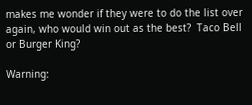makes me wonder if they were to do the list over again, who would win out as the best?  Taco Bell or Burger King?

Warning: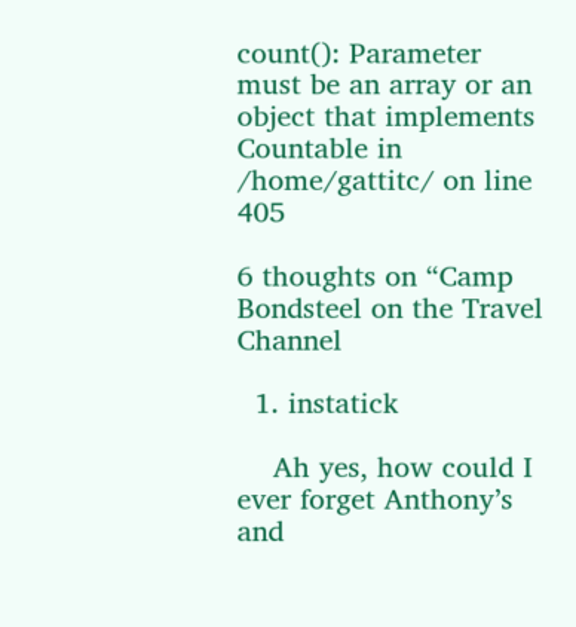count(): Parameter must be an array or an object that implements Countable in /home/gattitc/ on line 405

6 thoughts on “Camp Bondsteel on the Travel Channel

  1. instatick

    Ah yes, how could I ever forget Anthony’s and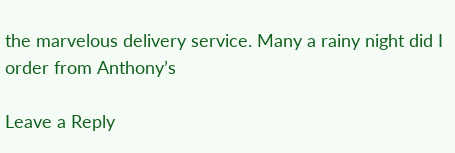the marvelous delivery service. Many a rainy night did I order from Anthony’s

Leave a Reply